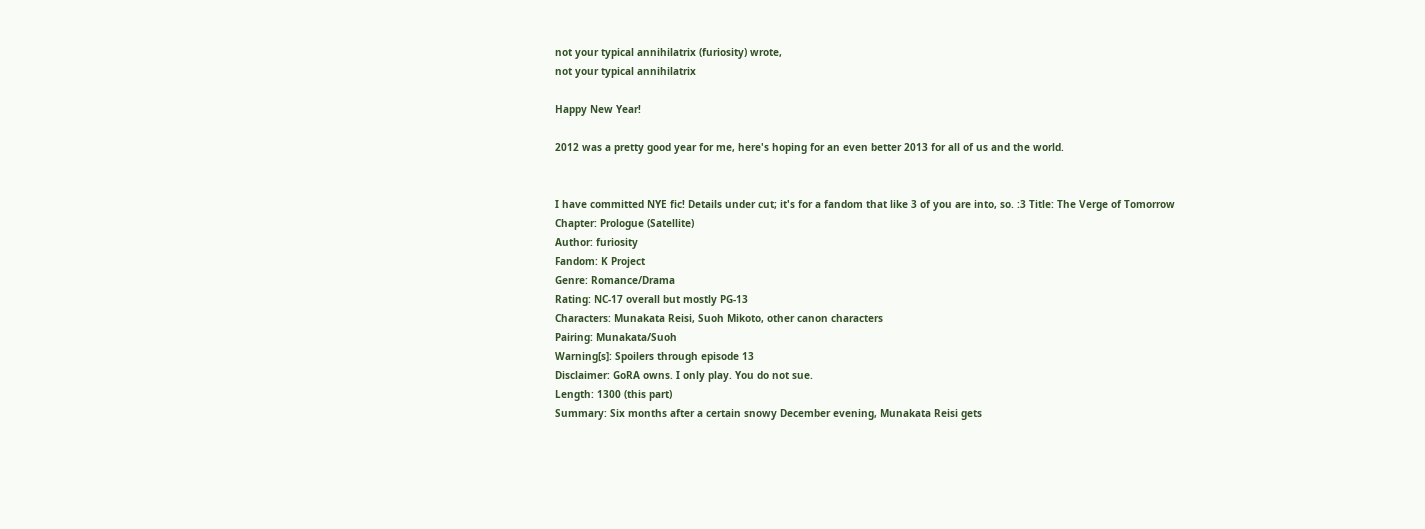not your typical annihilatrix (furiosity) wrote,
not your typical annihilatrix

Happy New Year!

2012 was a pretty good year for me, here's hoping for an even better 2013 for all of us and the world.


I have committed NYE fic! Details under cut; it's for a fandom that like 3 of you are into, so. :3 Title: The Verge of Tomorrow
Chapter: Prologue (Satellite)
Author: furiosity
Fandom: K Project
Genre: Romance/Drama
Rating: NC-17 overall but mostly PG-13
Characters: Munakata Reisi, Suoh Mikoto, other canon characters
Pairing: Munakata/Suoh
Warning[s]: Spoilers through episode 13
Disclaimer: GoRA owns. I only play. You do not sue.
Length: 1300 (this part)
Summary: Six months after a certain snowy December evening, Munakata Reisi gets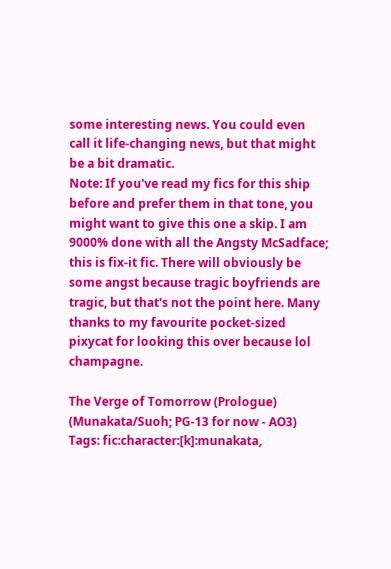some interesting news. You could even call it life-changing news, but that might be a bit dramatic.
Note: If you've read my fics for this ship before and prefer them in that tone, you might want to give this one a skip. I am 9000% done with all the Angsty McSadface; this is fix-it fic. There will obviously be some angst because tragic boyfriends are tragic, but that's not the point here. Many thanks to my favourite pocket-sized pixycat for looking this over because lol champagne.

The Verge of Tomorrow (Prologue) (Munakata/Suoh; PG-13 for now - AO3)
Tags: fic:character:[k]:munakata,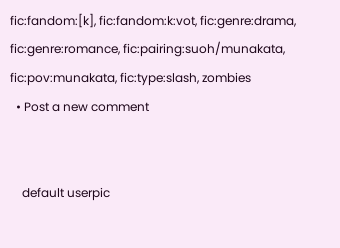fic:fandom:[k], fic:fandom:k:vot, fic:genre:drama, fic:genre:romance, fic:pairing:suoh/munakata, fic:pov:munakata, fic:type:slash, zombies
  • Post a new comment


    default userpic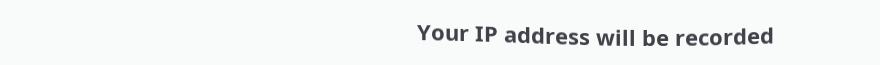Your IP address will be recorded